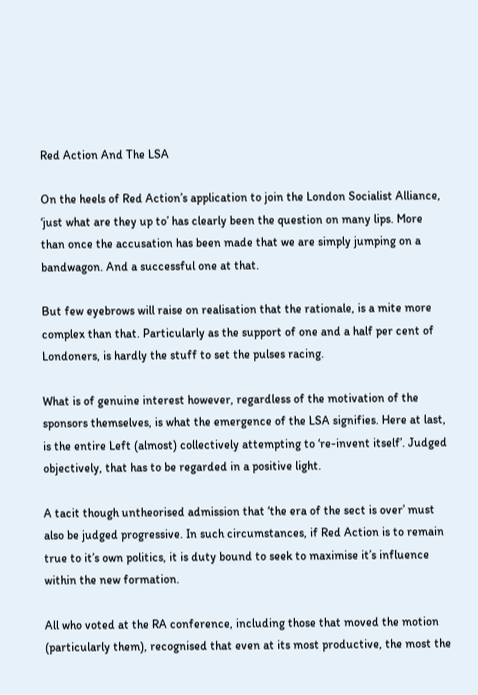Red Action And The LSA

On the heels of Red Action’s application to join the London Socialist Alliance, ‘just what are they up to’ has clearly been the question on many lips. More than once the accusation has been made that we are simply jumping on a bandwagon. And a successful one at that.

But few eyebrows will raise on realisation that the rationale, is a mite more complex than that. Particularly as the support of one and a half per cent of Londoners, is hardly the stuff to set the pulses racing.

What is of genuine interest however, regardless of the motivation of the sponsors themselves, is what the emergence of the LSA signifies. Here at last, is the entire Left (almost) collectively attempting to ‘re-invent itself’. Judged objectively, that has to be regarded in a positive light.

A tacit though untheorised admission that ‘the era of the sect is over’ must also be judged progressive. In such circumstances, if Red Action is to remain true to it’s own politics, it is duty bound to seek to maximise it’s influence within the new formation.

All who voted at the RA conference, including those that moved the motion (particularly them), recognised that even at its most productive, the most the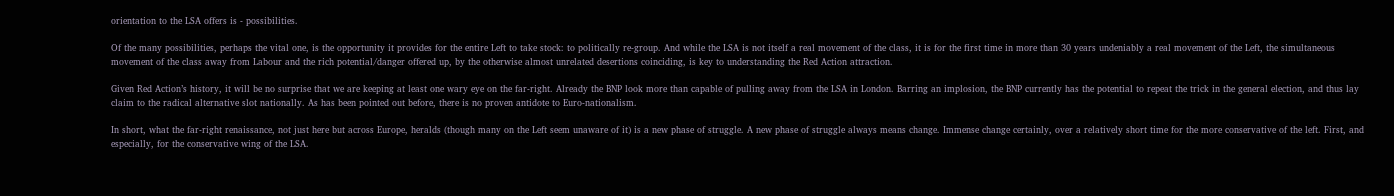orientation to the LSA offers is - possibilities.

Of the many possibilities, perhaps the vital one, is the opportunity it provides for the entire Left to take stock: to politically re-group. And while the LSA is not itself a real movement of the class, it is for the first time in more than 30 years undeniably a real movement of the Left, the simultaneous movement of the class away from Labour and the rich potential/danger offered up, by the otherwise almost unrelated desertions coinciding, is key to understanding the Red Action attraction.

Given Red Action’s history, it will be no surprise that we are keeping at least one wary eye on the far-right. Already the BNP look more than capable of pulling away from the LSA in London. Barring an implosion, the BNP currently has the potential to repeat the trick in the general election, and thus lay claim to the radical alternative slot nationally. As has been pointed out before, there is no proven antidote to Euro-nationalism.

In short, what the far-right renaissance, not just here but across Europe, heralds (though many on the Left seem unaware of it) is a new phase of struggle. A new phase of struggle always means change. Immense change certainly, over a relatively short time for the more conservative of the left. First, and especially, for the conservative wing of the LSA.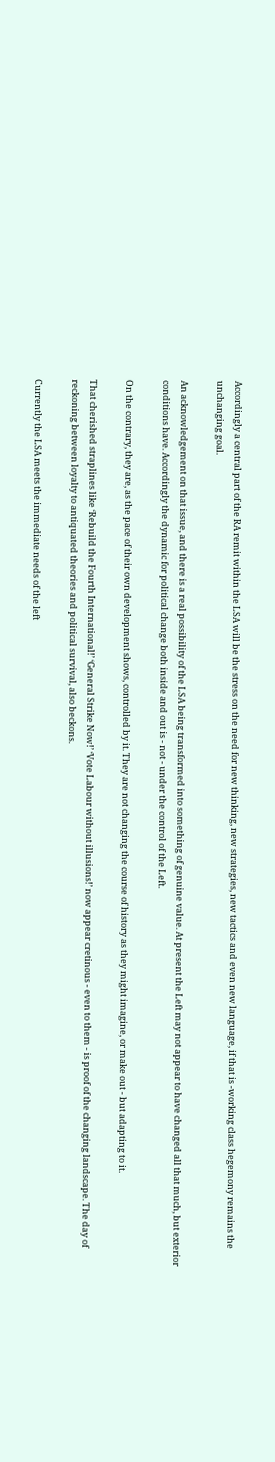Accordingly a central part of the RA remit within the LSA will be the stress on the need for new thinking, new strategies, new tactics and even new language, if that is -working class hegemony remains the unchanging goal.

An acknowledgement on that issue, and there is a real possibility of the LSA being transformed into something of genuine value. At present the Left may not appear to have changed all that much, but exterior conditions have. Accordingly the dynamic for political change both inside and out is - not - under the control of the Left.

On the contrary, they are, as the pace of their own development shows, controlled by it. They are not changing the course of history as they might imagine, or make out - but adapting to it.

That cherished straplines like ‘Rebuild the Fourth International!’ ‘General Strike Now!’ ‘Vote Labour without illusions!’ now appear cretinous - even to them - is proof of the changing landscape. The day of reckoning between loyalty to antiquated theories and political survival, also beckons.

Currently the LSA meets the immediate needs of the left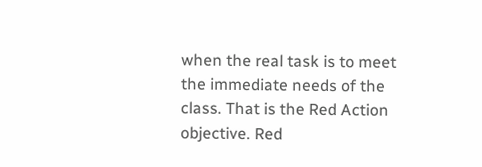when the real task is to meet the immediate needs of the class. That is the Red Action objective. Red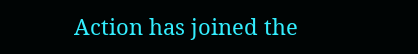Action has joined the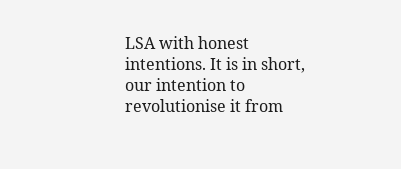LSA with honest intentions. It is in short, our intention to revolutionise it from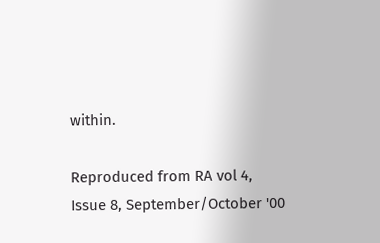within.

Reproduced from RA vol 4, Issue 8, September/October '00